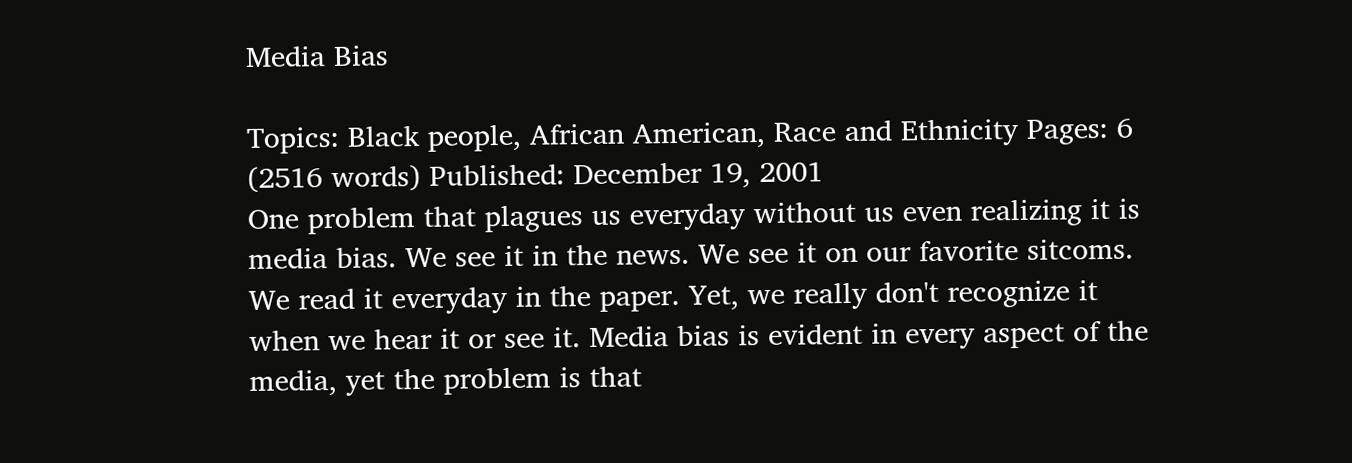Media Bias

Topics: Black people, African American, Race and Ethnicity Pages: 6 (2516 words) Published: December 19, 2001
One problem that plagues us everyday without us even realizing it is media bias. We see it in the news. We see it on our favorite sitcoms. We read it everyday in the paper. Yet, we really don't recognize it when we hear it or see it. Media bias is evident in every aspect of the media, yet the problem is that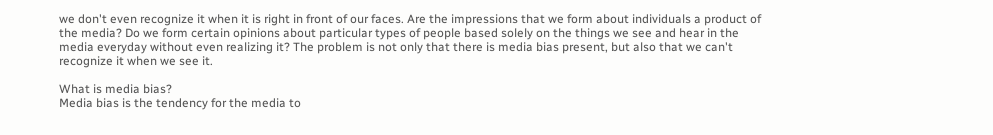we don't even recognize it when it is right in front of our faces. Are the impressions that we form about individuals a product of the media? Do we form certain opinions about particular types of people based solely on the things we see and hear in the media everyday without even realizing it? The problem is not only that there is media bias present, but also that we can't recognize it when we see it.

What is media bias?
Media bias is the tendency for the media to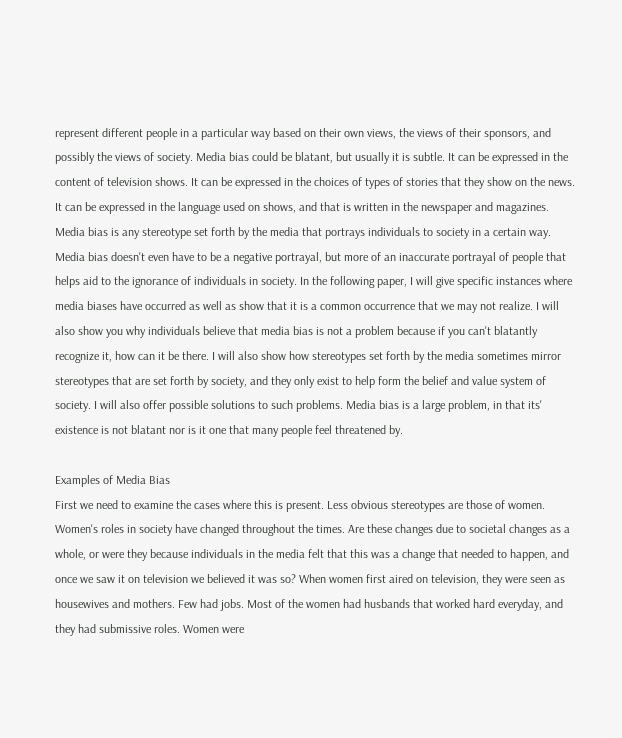represent different people in a particular way based on their own views, the views of their sponsors, and possibly the views of society. Media bias could be blatant, but usually it is subtle. It can be expressed in the content of television shows. It can be expressed in the choices of types of stories that they show on the news. It can be expressed in the language used on shows, and that is written in the newspaper and magazines. Media bias is any stereotype set forth by the media that portrays individuals to society in a certain way. Media bias doesn't even have to be a negative portrayal, but more of an inaccurate portrayal of people that helps aid to the ignorance of individuals in society. In the following paper, I will give specific instances where media biases have occurred as well as show that it is a common occurrence that we may not realize. I will also show you why individuals believe that media bias is not a problem because if you can't blatantly recognize it, how can it be there. I will also show how stereotypes set forth by the media sometimes mirror stereotypes that are set forth by society, and they only exist to help form the belief and value system of society. I will also offer possible solutions to such problems. Media bias is a large problem, in that its' existence is not blatant nor is it one that many people feel threatened by.

Examples of Media Bias
First we need to examine the cases where this is present. Less obvious stereotypes are those of women. Women's roles in society have changed throughout the times. Are these changes due to societal changes as a whole, or were they because individuals in the media felt that this was a change that needed to happen, and once we saw it on television we believed it was so? When women first aired on television, they were seen as housewives and mothers. Few had jobs. Most of the women had husbands that worked hard everyday, and they had submissive roles. Women were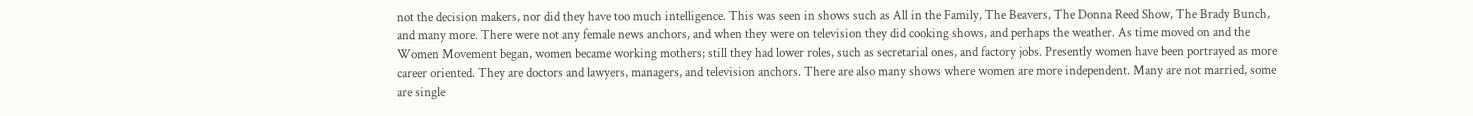not the decision makers, nor did they have too much intelligence. This was seen in shows such as All in the Family, The Beavers, The Donna Reed Show, The Brady Bunch, and many more. There were not any female news anchors, and when they were on television they did cooking shows, and perhaps the weather. As time moved on and the Women Movement began, women became working mothers; still they had lower roles, such as secretarial ones, and factory jobs. Presently women have been portrayed as more career oriented. They are doctors and lawyers, managers, and television anchors. There are also many shows where women are more independent. Many are not married, some are single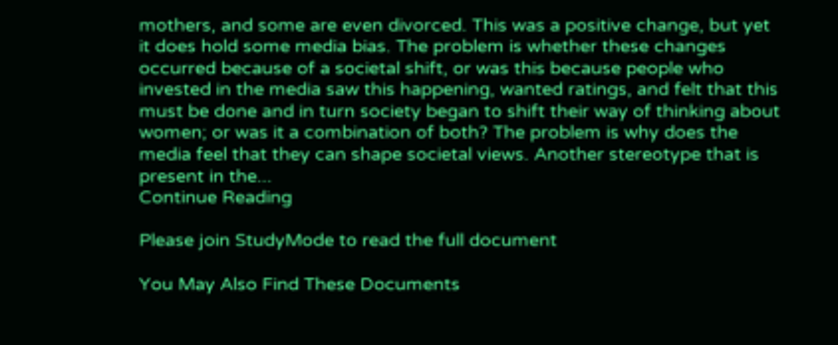mothers, and some are even divorced. This was a positive change, but yet it does hold some media bias. The problem is whether these changes occurred because of a societal shift, or was this because people who invested in the media saw this happening, wanted ratings, and felt that this must be done and in turn society began to shift their way of thinking about women; or was it a combination of both? The problem is why does the media feel that they can shape societal views. Another stereotype that is present in the...
Continue Reading

Please join StudyMode to read the full document

You May Also Find These Documents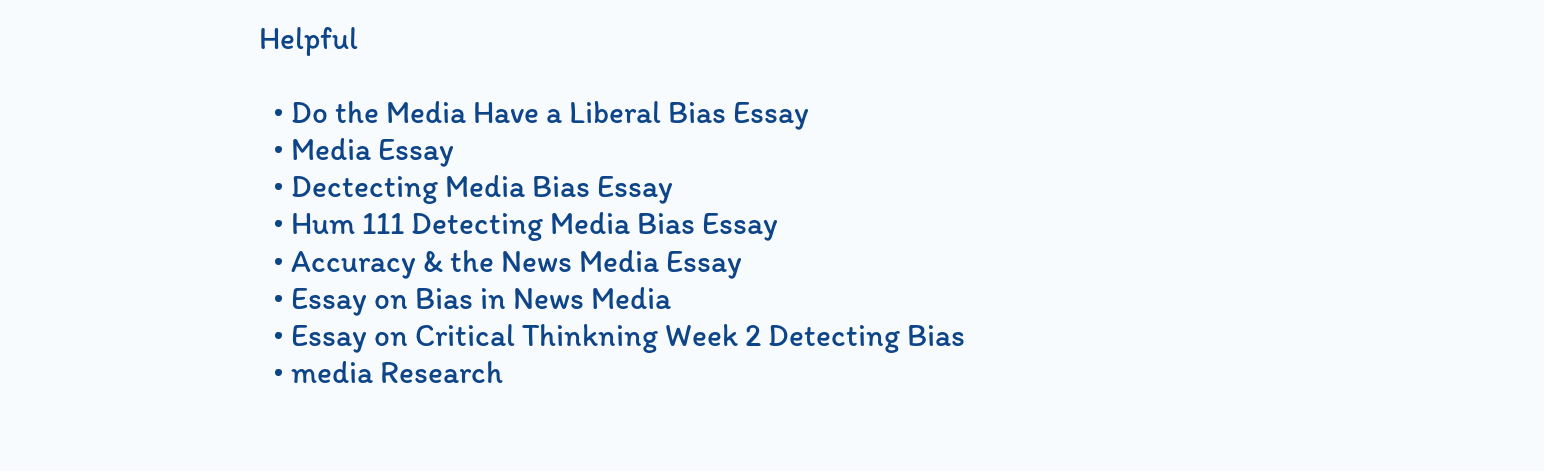Helpful

  • Do the Media Have a Liberal Bias Essay
  • Media Essay
  • Dectecting Media Bias Essay
  • Hum 111 Detecting Media Bias Essay
  • Accuracy & the News Media Essay
  • Essay on Bias in News Media
  • Essay on Critical Thinkning Week 2 Detecting Bias
  • media Research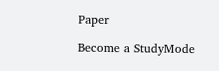Paper

Become a StudyMode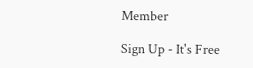Member

Sign Up - It's Free